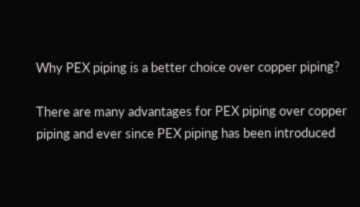Why PEX piping is a better choice over copper piping?

There are many advantages for PEX piping over copper piping and ever since PEX piping has been introduced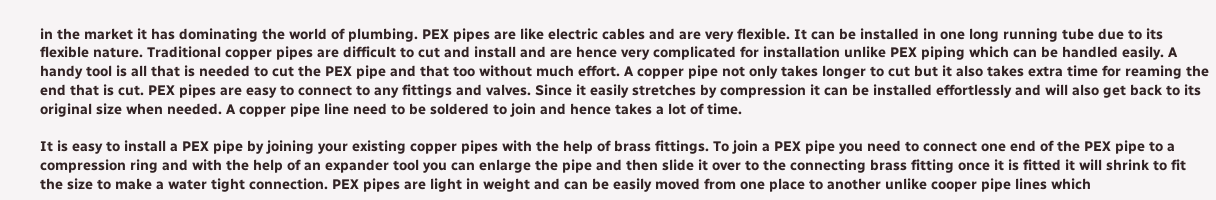in the market it has dominating the world of plumbing. PEX pipes are like electric cables and are very flexible. It can be installed in one long running tube due to its flexible nature. Traditional copper pipes are difficult to cut and install and are hence very complicated for installation unlike PEX piping which can be handled easily. A handy tool is all that is needed to cut the PEX pipe and that too without much effort. A copper pipe not only takes longer to cut but it also takes extra time for reaming the end that is cut. PEX pipes are easy to connect to any fittings and valves. Since it easily stretches by compression it can be installed effortlessly and will also get back to its original size when needed. A copper pipe line need to be soldered to join and hence takes a lot of time.

It is easy to install a PEX pipe by joining your existing copper pipes with the help of brass fittings. To join a PEX pipe you need to connect one end of the PEX pipe to a compression ring and with the help of an expander tool you can enlarge the pipe and then slide it over to the connecting brass fitting once it is fitted it will shrink to fit the size to make a water tight connection. PEX pipes are light in weight and can be easily moved from one place to another unlike cooper pipe lines which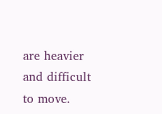are heavier and difficult to move.